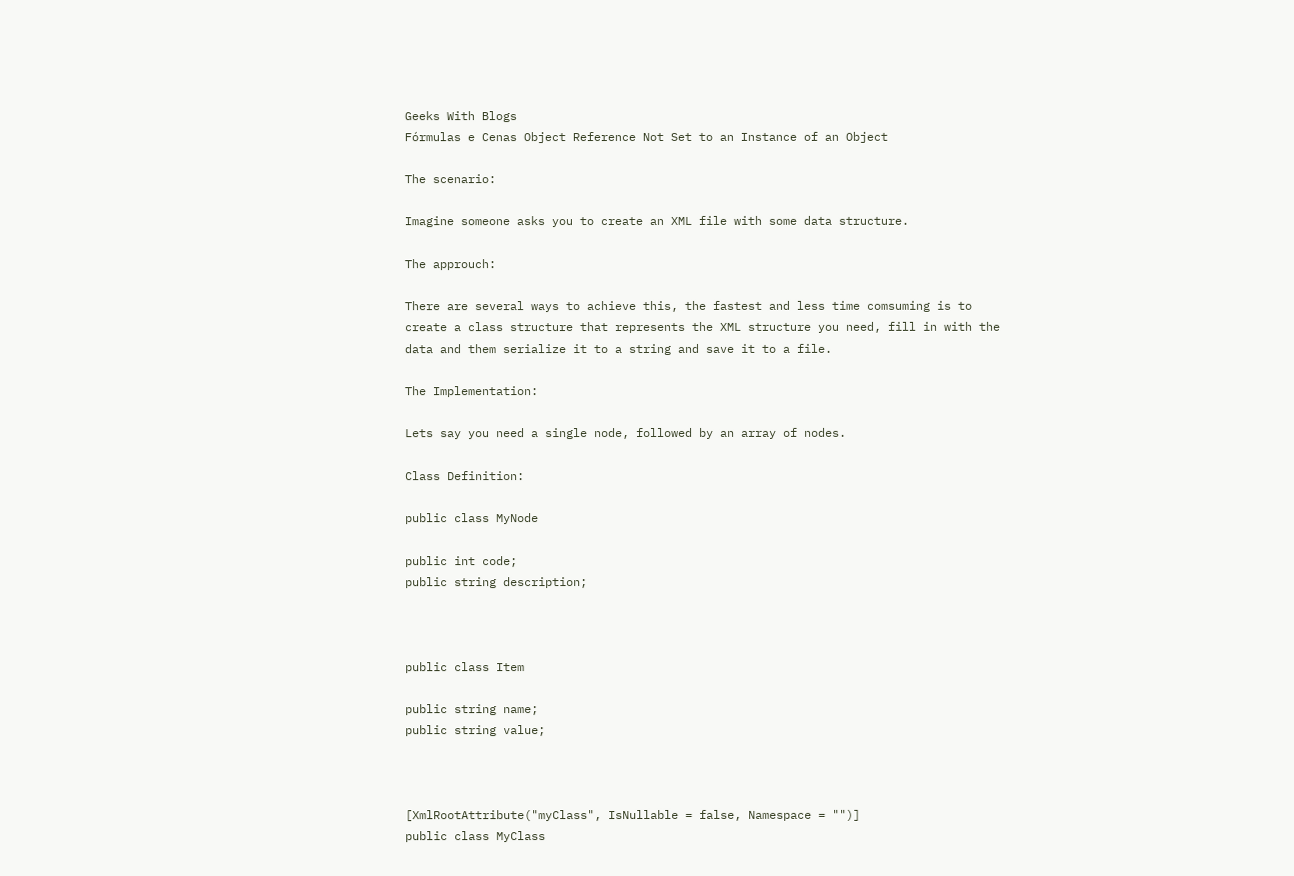Geeks With Blogs
Fórmulas e Cenas Object Reference Not Set to an Instance of an Object

The scenario:

Imagine someone asks you to create an XML file with some data structure.

The approuch:

There are several ways to achieve this, the fastest and less time comsuming is to create a class structure that represents the XML structure you need, fill in with the data and them serialize it to a string and save it to a file.

The Implementation:

Lets say you need a single node, followed by an array of nodes.

Class Definition:

public class MyNode

public int code;
public string description;



public class Item

public string name;
public string value;



[XmlRootAttribute("myClass", IsNullable = false, Namespace = "")]
public class MyClass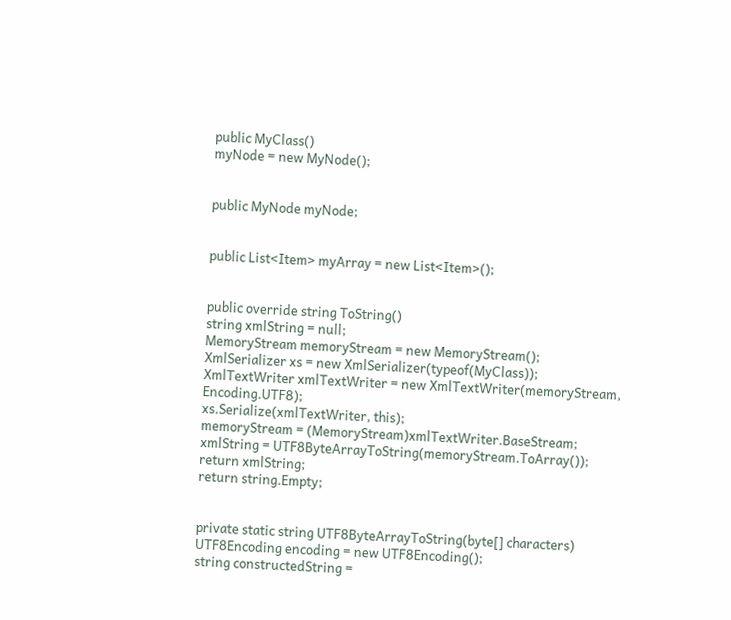public MyClass()
myNode = new MyNode();


public MyNode myNode;


public List<Item> myArray = new List<Item>();


public override string ToString()
string xmlString = null;
MemoryStream memoryStream = new MemoryStream();
XmlSerializer xs = new XmlSerializer(typeof(MyClass));
XmlTextWriter xmlTextWriter = new XmlTextWriter(memoryStream, Encoding.UTF8);
xs.Serialize(xmlTextWriter, this);
memoryStream = (MemoryStream)xmlTextWriter.BaseStream;
xmlString = UTF8ByteArrayToString(memoryStream.ToArray());
return xmlString;
return string.Empty;


private static string UTF8ByteArrayToString(byte[] characters)
UTF8Encoding encoding = new UTF8Encoding();
string constructedString =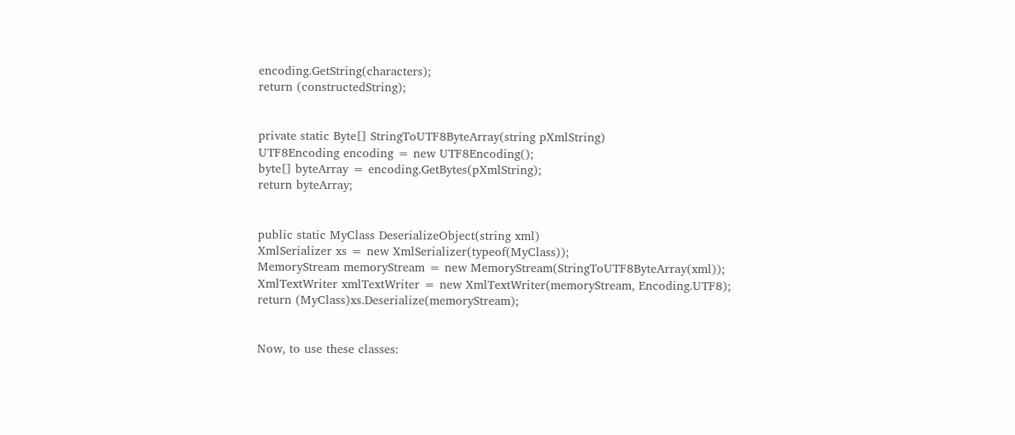encoding.GetString(characters);
return (constructedString);


private static Byte[] StringToUTF8ByteArray(string pXmlString)
UTF8Encoding encoding = new UTF8Encoding();
byte[] byteArray = encoding.GetBytes(pXmlString);
return byteArray;


public static MyClass DeserializeObject(string xml)
XmlSerializer xs = new XmlSerializer(typeof(MyClass));
MemoryStream memoryStream = new MemoryStream(StringToUTF8ByteArray(xml));
XmlTextWriter xmlTextWriter = new XmlTextWriter(memoryStream, Encoding.UTF8);
return (MyClass)xs.Deserialize(memoryStream);


Now, to use these classes: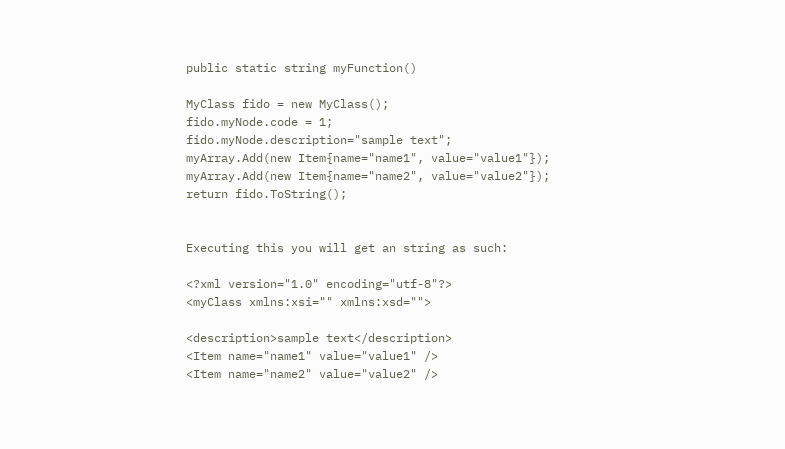public static string myFunction()

MyClass fido = new MyClass();
fido.myNode.code = 1;
fido.myNode.description="sample text";
myArray.Add(new Item{name="name1", value="value1"});
myArray.Add(new Item{name="name2", value="value2"});
return fido.ToString();


Executing this you will get an string as such:

<?xml version="1.0" encoding="utf-8"?>
<myClass xmlns:xsi="" xmlns:xsd="">

<description>sample text</description>
<Item name="name1" value="value1" />
<Item name="name2" value="value2" />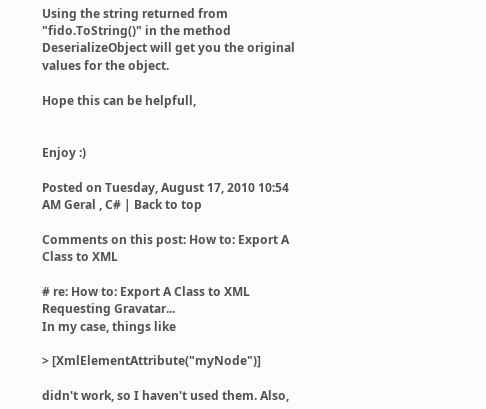Using the string returned from "fido.ToString()" in the method DeserializeObject will get you the original values for the object.

Hope this can be helpfull,


Enjoy :)

Posted on Tuesday, August 17, 2010 10:54 AM Geral , C# | Back to top

Comments on this post: How to: Export A Class to XML

# re: How to: Export A Class to XML
Requesting Gravatar...
In my case, things like

> [XmlElementAttribute("myNode")]

didn't work, so I haven't used them. Also,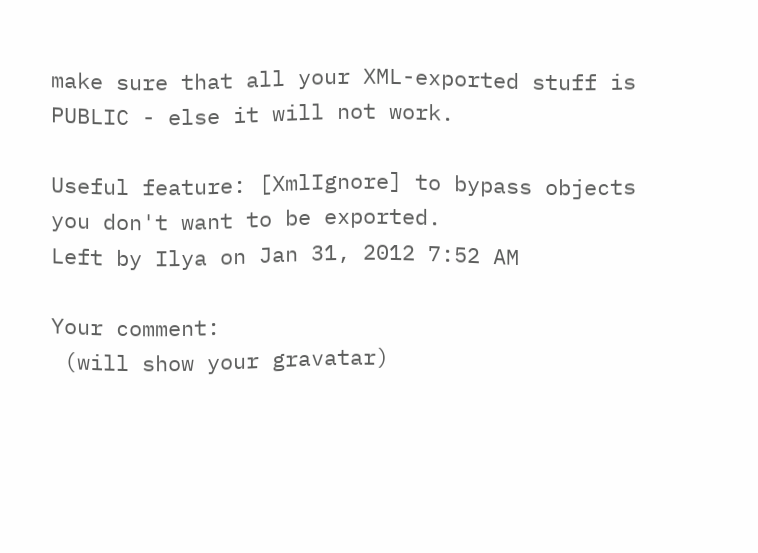make sure that all your XML-exported stuff is PUBLIC - else it will not work.

Useful feature: [XmlIgnore] to bypass objects you don't want to be exported.
Left by Ilya on Jan 31, 2012 7:52 AM

Your comment:
 (will show your gravatar)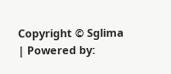Copyright © Sglima | Powered by: